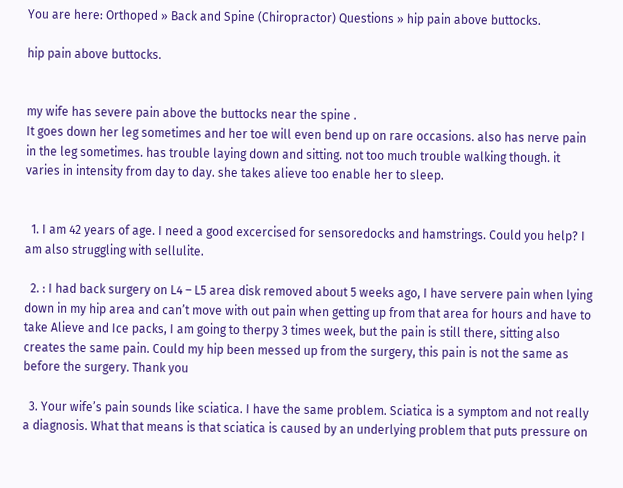You are here: Orthoped » Back and Spine (Chiropractor) Questions » hip pain above buttocks.

hip pain above buttocks.


my wife has severe pain above the buttocks near the spine .
It goes down her leg sometimes and her toe will even bend up on rare occasions. also has nerve pain in the leg sometimes. has trouble laying down and sitting. not too much trouble walking though. it varies in intensity from day to day. she takes alieve too enable her to sleep.


  1. I am 42 years of age. I need a good excercised for sensoredocks and hamstrings. Could you help? I am also struggling with sellulite.

  2. : I had back surgery on L4 – L5 area disk removed about 5 weeks ago, I have servere pain when lying down in my hip area and can’t move with out pain when getting up from that area for hours and have to take Alieve and Ice packs, I am going to therpy 3 times week, but the pain is still there, sitting also creates the same pain. Could my hip been messed up from the surgery, this pain is not the same as before the surgery. Thank you

  3. Your wife’s pain sounds like sciatica. I have the same problem. Sciatica is a symptom and not really a diagnosis. What that means is that sciatica is caused by an underlying problem that puts pressure on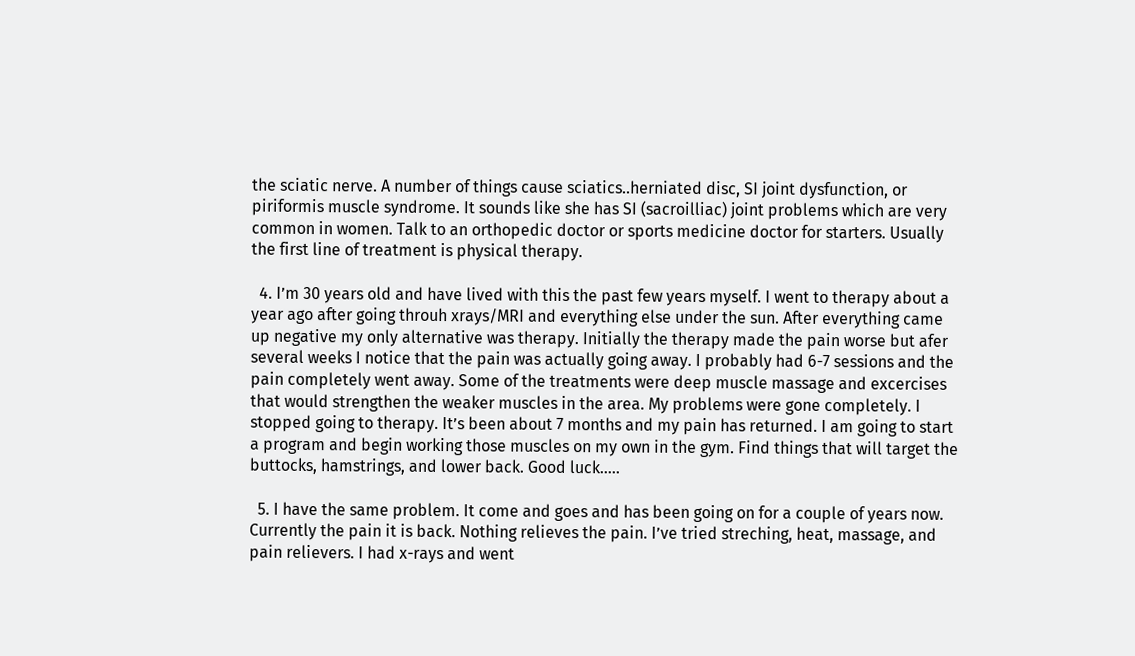the sciatic nerve. A number of things cause sciatics..herniated disc, SI joint dysfunction, or piriformis muscle syndrome. It sounds like she has SI (sacroilliac) joint problems which are very common in women. Talk to an orthopedic doctor or sports medicine doctor for starters. Usually the first line of treatment is physical therapy.

  4. I’m 30 years old and have lived with this the past few years myself. I went to therapy about a year ago after going throuh xrays/MRI and everything else under the sun. After everything came up negative my only alternative was therapy. Initially the therapy made the pain worse but afer several weeks I notice that the pain was actually going away. I probably had 6-7 sessions and the pain completely went away. Some of the treatments were deep muscle massage and excercises that would strengthen the weaker muscles in the area. My problems were gone completely. I stopped going to therapy. It’s been about 7 months and my pain has returned. I am going to start a program and begin working those muscles on my own in the gym. Find things that will target the buttocks, hamstrings, and lower back. Good luck…..

  5. I have the same problem. It come and goes and has been going on for a couple of years now. Currently the pain it is back. Nothing relieves the pain. I’ve tried streching, heat, massage, and pain relievers. I had x-rays and went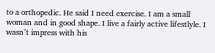to a orthopedic. He said I need exercise. I am a small woman and in good shape. I live a fairly active lifestlyle. I wasn’t impress with his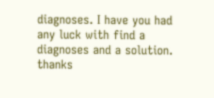diagnoses. I have you had any luck with find a diagnoses and a solution. thanks